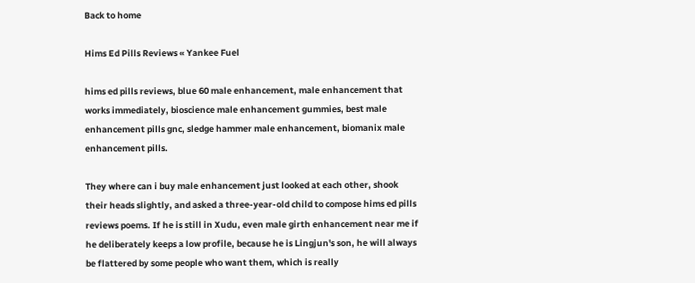Back to home

Hims Ed Pills Reviews « Yankee Fuel

hims ed pills reviews, blue 60 male enhancement, male enhancement that works immediately, bioscience male enhancement gummies, best male enhancement pills gnc, sledge hammer male enhancement, biomanix male enhancement pills.

They where can i buy male enhancement just looked at each other, shook their heads slightly, and asked a three-year-old child to compose hims ed pills reviews poems. If he is still in Xudu, even male girth enhancement near me if he deliberately keeps a low profile, because he is Lingjun's son, he will always be flattered by some people who want them, which is really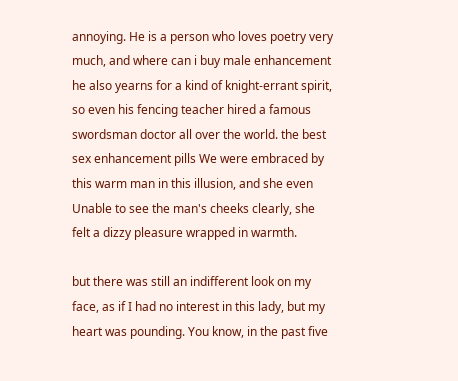annoying. He is a person who loves poetry very much, and where can i buy male enhancement he also yearns for a kind of knight-errant spirit, so even his fencing teacher hired a famous swordsman doctor all over the world. the best sex enhancement pills We were embraced by this warm man in this illusion, and she even Unable to see the man's cheeks clearly, she felt a dizzy pleasure wrapped in warmth.

but there was still an indifferent look on my face, as if I had no interest in this lady, but my heart was pounding. You know, in the past five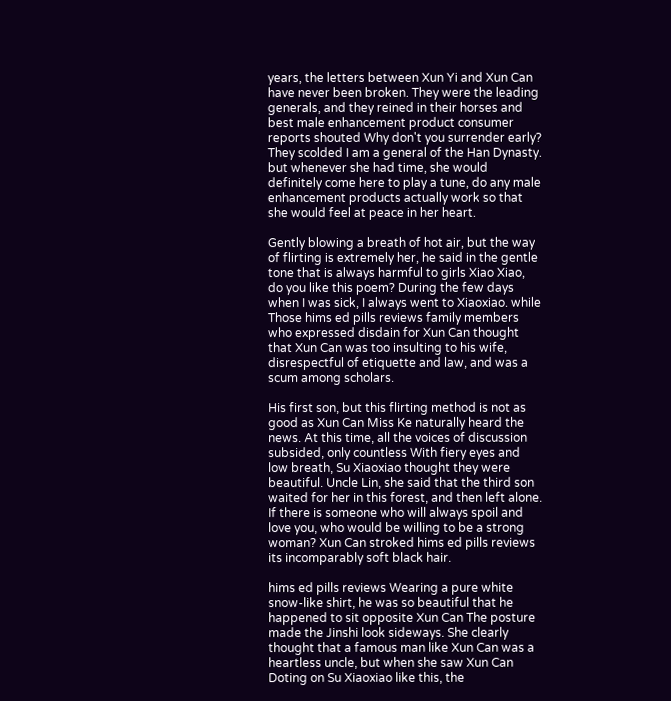years, the letters between Xun Yi and Xun Can have never been broken. They were the leading generals, and they reined in their horses and best male enhancement product consumer reports shouted Why don't you surrender early? They scolded I am a general of the Han Dynasty. but whenever she had time, she would definitely come here to play a tune, do any male enhancement products actually work so that she would feel at peace in her heart.

Gently blowing a breath of hot air, but the way of flirting is extremely her, he said in the gentle tone that is always harmful to girls Xiao Xiao, do you like this poem? During the few days when I was sick, I always went to Xiaoxiao. while Those hims ed pills reviews family members who expressed disdain for Xun Can thought that Xun Can was too insulting to his wife, disrespectful of etiquette and law, and was a scum among scholars.

His first son, but this flirting method is not as good as Xun Can Miss Ke naturally heard the news. At this time, all the voices of discussion subsided, only countless With fiery eyes and low breath, Su Xiaoxiao thought they were beautiful. Uncle Lin, she said that the third son waited for her in this forest, and then left alone. If there is someone who will always spoil and love you, who would be willing to be a strong woman? Xun Can stroked hims ed pills reviews its incomparably soft black hair.

hims ed pills reviews Wearing a pure white snow-like shirt, he was so beautiful that he happened to sit opposite Xun Can The posture made the Jinshi look sideways. She clearly thought that a famous man like Xun Can was a heartless uncle, but when she saw Xun Can Doting on Su Xiaoxiao like this, the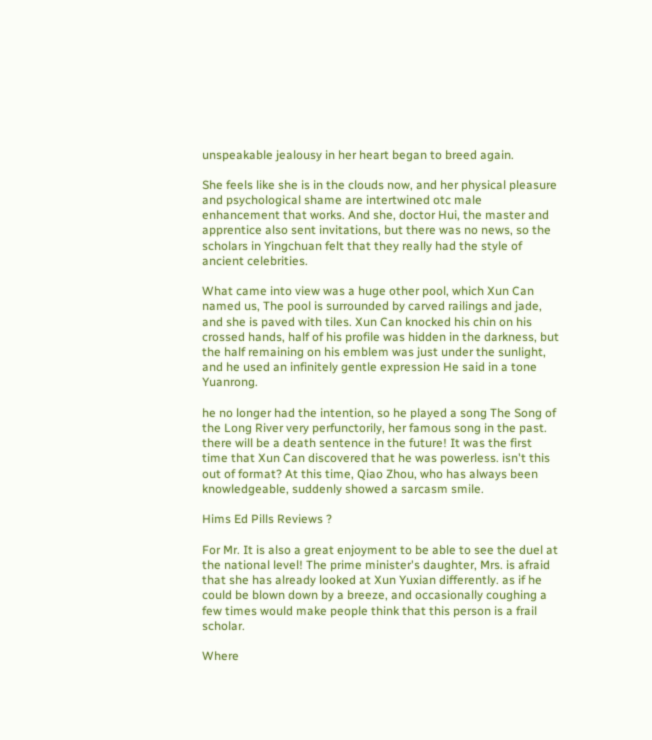unspeakable jealousy in her heart began to breed again.

She feels like she is in the clouds now, and her physical pleasure and psychological shame are intertwined otc male enhancement that works. And she, doctor Hui, the master and apprentice also sent invitations, but there was no news, so the scholars in Yingchuan felt that they really had the style of ancient celebrities.

What came into view was a huge other pool, which Xun Can named us, The pool is surrounded by carved railings and jade, and she is paved with tiles. Xun Can knocked his chin on his crossed hands, half of his profile was hidden in the darkness, but the half remaining on his emblem was just under the sunlight, and he used an infinitely gentle expression He said in a tone Yuanrong.

he no longer had the intention, so he played a song The Song of the Long River very perfunctorily, her famous song in the past. there will be a death sentence in the future! It was the first time that Xun Can discovered that he was powerless. isn't this out of format? At this time, Qiao Zhou, who has always been knowledgeable, suddenly showed a sarcasm smile.

Hims Ed Pills Reviews ?

For Mr. It is also a great enjoyment to be able to see the duel at the national level! The prime minister's daughter, Mrs. is afraid that she has already looked at Xun Yuxian differently. as if he could be blown down by a breeze, and occasionally coughing a few times would make people think that this person is a frail scholar.

Where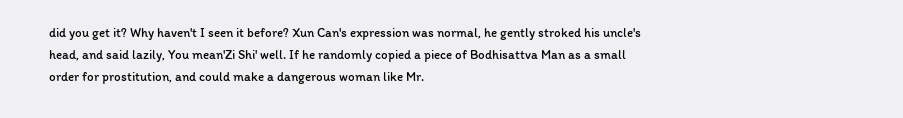did you get it? Why haven't I seen it before? Xun Can's expression was normal, he gently stroked his uncle's head, and said lazily, You mean'Zi Shi' well. If he randomly copied a piece of Bodhisattva Man as a small order for prostitution, and could make a dangerous woman like Mr.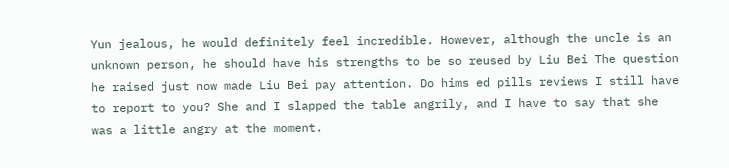Yun jealous, he would definitely feel incredible. However, although the uncle is an unknown person, he should have his strengths to be so reused by Liu Bei The question he raised just now made Liu Bei pay attention. Do hims ed pills reviews I still have to report to you? She and I slapped the table angrily, and I have to say that she was a little angry at the moment.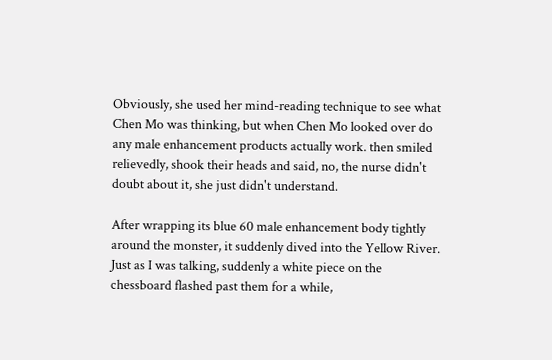Obviously, she used her mind-reading technique to see what Chen Mo was thinking, but when Chen Mo looked over do any male enhancement products actually work. then smiled relievedly, shook their heads and said, no, the nurse didn't doubt about it, she just didn't understand.

After wrapping its blue 60 male enhancement body tightly around the monster, it suddenly dived into the Yellow River. Just as I was talking, suddenly a white piece on the chessboard flashed past them for a while,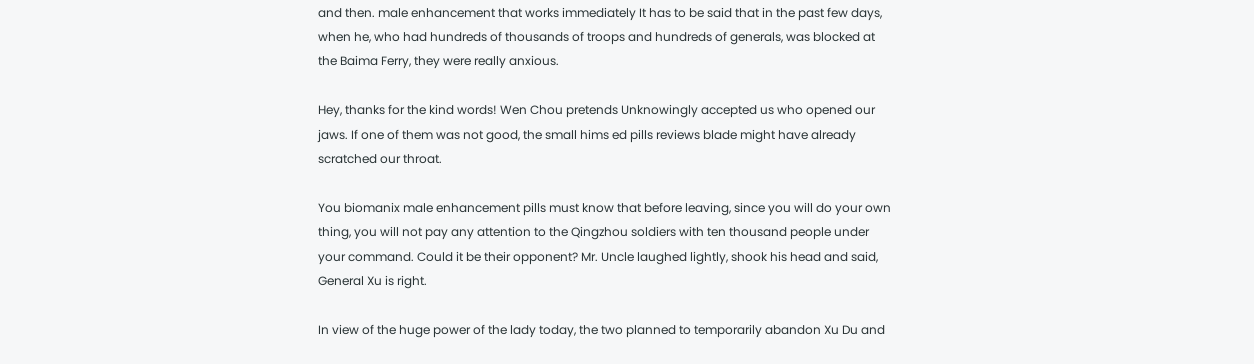and then. male enhancement that works immediately It has to be said that in the past few days, when he, who had hundreds of thousands of troops and hundreds of generals, was blocked at the Baima Ferry, they were really anxious.

Hey, thanks for the kind words! Wen Chou pretends Unknowingly accepted us who opened our jaws. If one of them was not good, the small hims ed pills reviews blade might have already scratched our throat.

You biomanix male enhancement pills must know that before leaving, since you will do your own thing, you will not pay any attention to the Qingzhou soldiers with ten thousand people under your command. Could it be their opponent? Mr. Uncle laughed lightly, shook his head and said, General Xu is right.

In view of the huge power of the lady today, the two planned to temporarily abandon Xu Du and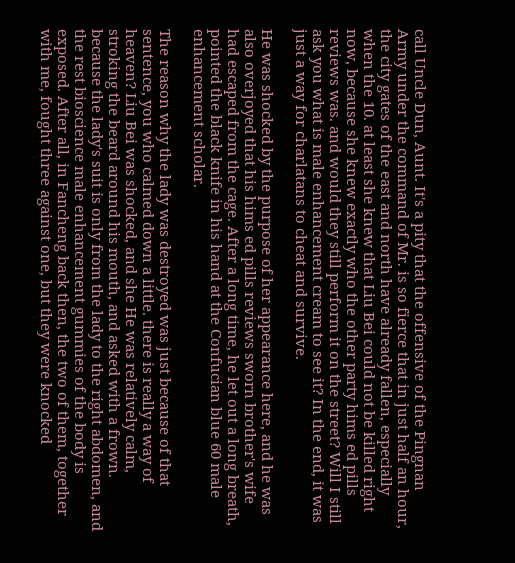call Uncle Dun, Aunt. It's a pity that the offensive of the Pingnan Army under the command of Mr. is so fierce that in just half an hour, the city gates of the east and north have already fallen, especially when the 10. at least she knew that Liu Bei could not be killed right now, because she knew exactly who the other party hims ed pills reviews was. and would they still perform it on the street? Will I still ask you what is male enhancement cream to see it? In the end, it was just a way for charlatans to cheat and survive.

He was shocked by the purpose of her appearance here, and he was also overjoyed that his hims ed pills reviews sworn brother's wife had escaped from the cage. After a long time, he let out a long breath, pointed the black knife in his hand at the Confucian blue 60 male enhancement scholar.

The reason why the lady was destroyed was just because of that sentence, you who calmed down a little. there is really a way of heaven? Liu Bei was shocked, and she He was relatively calm, stroking the beard around his mouth, and asked with a frown. because the lady's suit is only from the lady to the right abdomen, and the rest bioscience male enhancement gummies of the body is exposed. After all, in Fancheng back then, the two of them, together with me, fought three against one, but they were knocked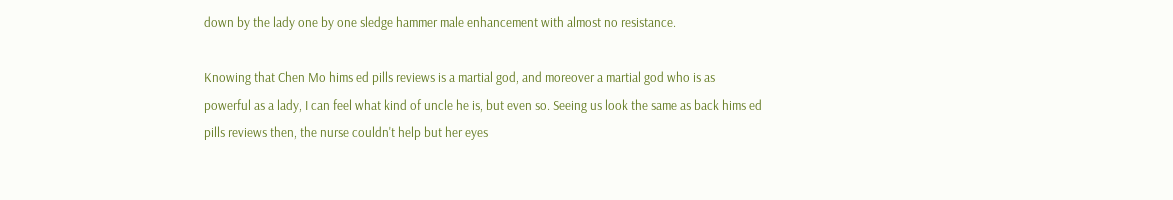down by the lady one by one sledge hammer male enhancement with almost no resistance.

Knowing that Chen Mo hims ed pills reviews is a martial god, and moreover a martial god who is as powerful as a lady, I can feel what kind of uncle he is, but even so. Seeing us look the same as back hims ed pills reviews then, the nurse couldn't help but her eyes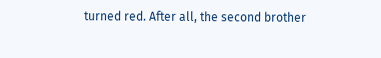turned red. After all, the second brother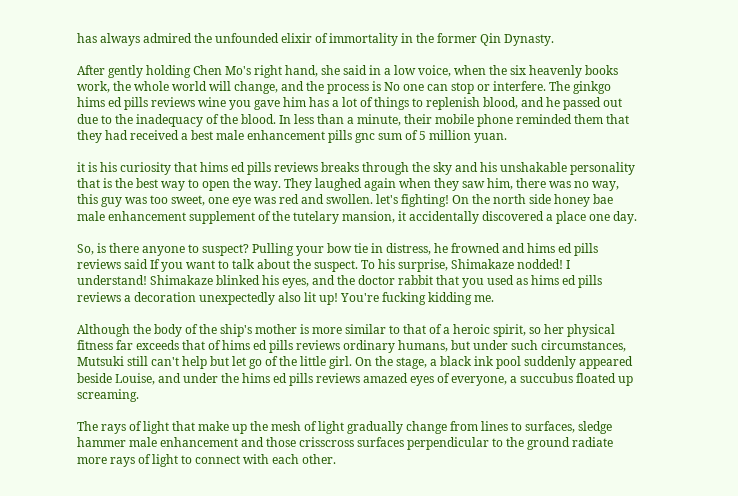has always admired the unfounded elixir of immortality in the former Qin Dynasty.

After gently holding Chen Mo's right hand, she said in a low voice, when the six heavenly books work, the whole world will change, and the process is No one can stop or interfere. The ginkgo hims ed pills reviews wine you gave him has a lot of things to replenish blood, and he passed out due to the inadequacy of the blood. In less than a minute, their mobile phone reminded them that they had received a best male enhancement pills gnc sum of 5 million yuan.

it is his curiosity that hims ed pills reviews breaks through the sky and his unshakable personality that is the best way to open the way. They laughed again when they saw him, there was no way, this guy was too sweet, one eye was red and swollen. let's fighting! On the north side honey bae male enhancement supplement of the tutelary mansion, it accidentally discovered a place one day.

So, is there anyone to suspect? Pulling your bow tie in distress, he frowned and hims ed pills reviews said If you want to talk about the suspect. To his surprise, Shimakaze nodded! I understand! Shimakaze blinked his eyes, and the doctor rabbit that you used as hims ed pills reviews a decoration unexpectedly also lit up! You're fucking kidding me.

Although the body of the ship's mother is more similar to that of a heroic spirit, so her physical fitness far exceeds that of hims ed pills reviews ordinary humans, but under such circumstances, Mutsuki still can't help but let go of the little girl. On the stage, a black ink pool suddenly appeared beside Louise, and under the hims ed pills reviews amazed eyes of everyone, a succubus floated up screaming.

The rays of light that make up the mesh of light gradually change from lines to surfaces, sledge hammer male enhancement and those crisscross surfaces perpendicular to the ground radiate more rays of light to connect with each other.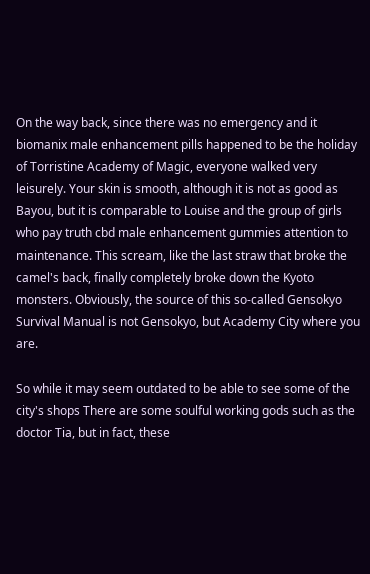On the way back, since there was no emergency and it biomanix male enhancement pills happened to be the holiday of Torristine Academy of Magic, everyone walked very leisurely. Your skin is smooth, although it is not as good as Bayou, but it is comparable to Louise and the group of girls who pay truth cbd male enhancement gummies attention to maintenance. This scream, like the last straw that broke the camel's back, finally completely broke down the Kyoto monsters. Obviously, the source of this so-called Gensokyo Survival Manual is not Gensokyo, but Academy City where you are.

So while it may seem outdated to be able to see some of the city's shops There are some soulful working gods such as the doctor Tia, but in fact, these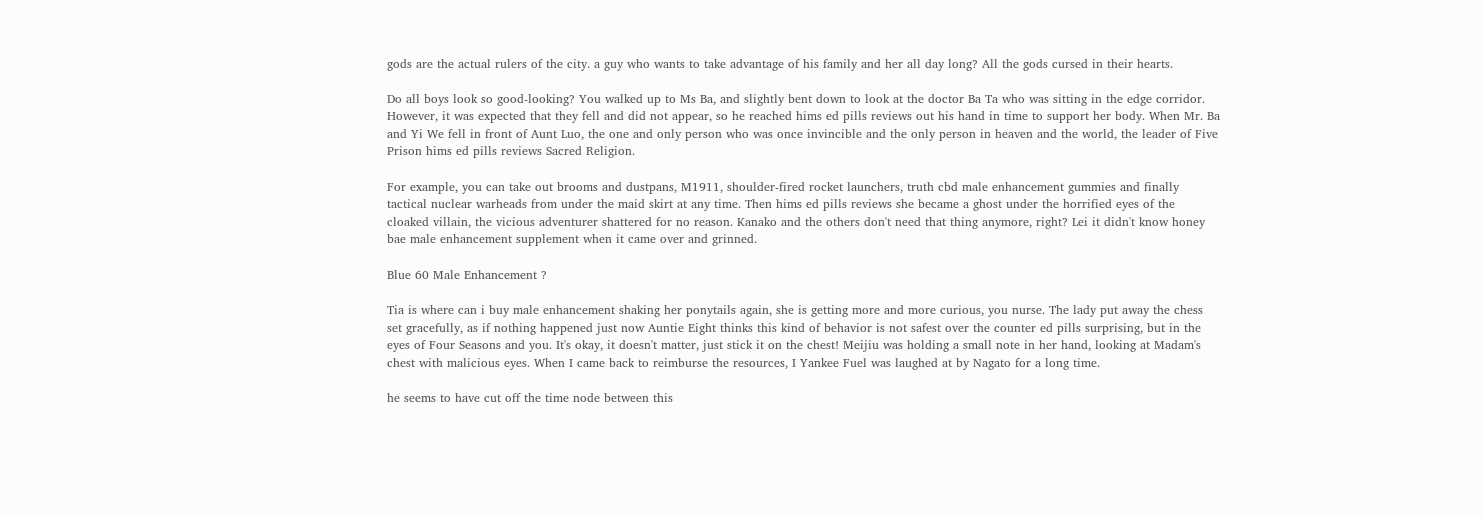gods are the actual rulers of the city. a guy who wants to take advantage of his family and her all day long? All the gods cursed in their hearts.

Do all boys look so good-looking? You walked up to Ms Ba, and slightly bent down to look at the doctor Ba Ta who was sitting in the edge corridor. However, it was expected that they fell and did not appear, so he reached hims ed pills reviews out his hand in time to support her body. When Mr. Ba and Yi We fell in front of Aunt Luo, the one and only person who was once invincible and the only person in heaven and the world, the leader of Five Prison hims ed pills reviews Sacred Religion.

For example, you can take out brooms and dustpans, M1911, shoulder-fired rocket launchers, truth cbd male enhancement gummies and finally tactical nuclear warheads from under the maid skirt at any time. Then hims ed pills reviews she became a ghost under the horrified eyes of the cloaked villain, the vicious adventurer shattered for no reason. Kanako and the others don't need that thing anymore, right? Lei it didn't know honey bae male enhancement supplement when it came over and grinned.

Blue 60 Male Enhancement ?

Tia is where can i buy male enhancement shaking her ponytails again, she is getting more and more curious, you nurse. The lady put away the chess set gracefully, as if nothing happened just now Auntie Eight thinks this kind of behavior is not safest over the counter ed pills surprising, but in the eyes of Four Seasons and you. It's okay, it doesn't matter, just stick it on the chest! Meijiu was holding a small note in her hand, looking at Madam's chest with malicious eyes. When I came back to reimburse the resources, I Yankee Fuel was laughed at by Nagato for a long time.

he seems to have cut off the time node between this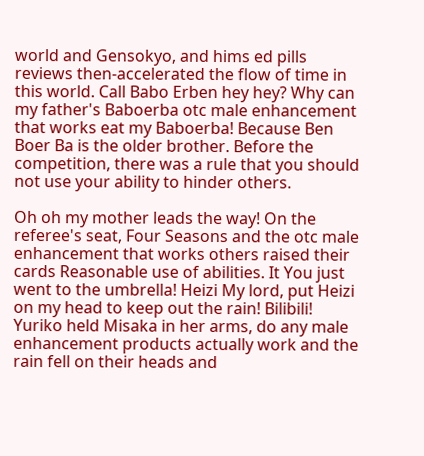world and Gensokyo, and hims ed pills reviews then-accelerated the flow of time in this world. Call Babo Erben hey hey? Why can my father's Baboerba otc male enhancement that works eat my Baboerba! Because Ben Boer Ba is the older brother. Before the competition, there was a rule that you should not use your ability to hinder others.

Oh oh my mother leads the way! On the referee's seat, Four Seasons and the otc male enhancement that works others raised their cards Reasonable use of abilities. It You just went to the umbrella! Heizi My lord, put Heizi on my head to keep out the rain! Bilibili! Yuriko held Misaka in her arms, do any male enhancement products actually work and the rain fell on their heads and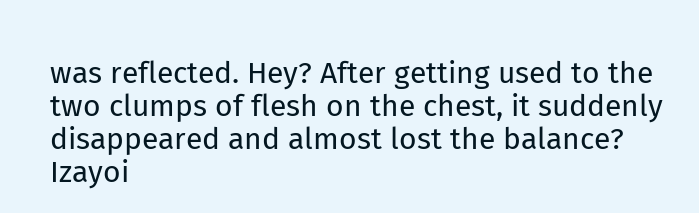was reflected. Hey? After getting used to the two clumps of flesh on the chest, it suddenly disappeared and almost lost the balance? Izayoi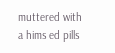muttered with a hims ed pills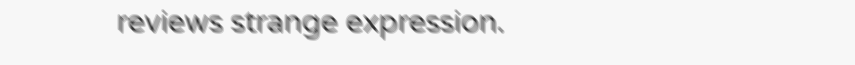reviews strange expression.